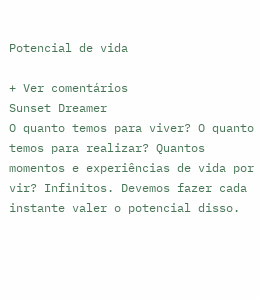Potencial de vida

+ Ver comentários
Sunset Dreamer
O quanto temos para viver? O quanto temos para realizar? Quantos momentos e experiências de vida por vir? Infinitos. Devemos fazer cada instante valer o potencial disso.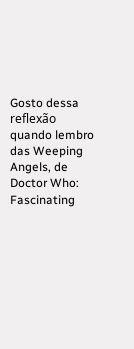Gosto dessa reflexão quando lembro das Weeping Angels, de Doctor Who:
Fascinating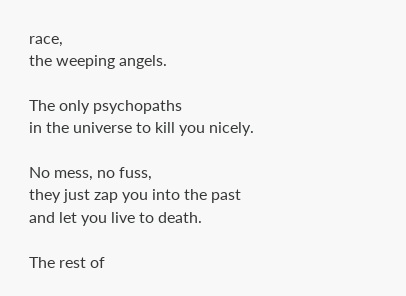race,
the weeping angels.

The only psychopaths
in the universe to kill you nicely.

No mess, no fuss,
they just zap you into the past
and let you live to death.

The rest of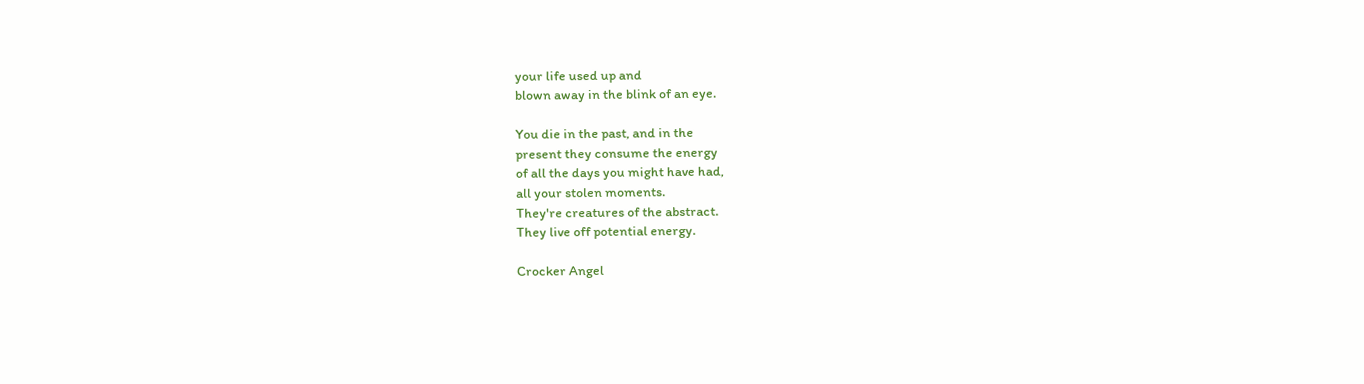your life used up and
blown away in the blink of an eye.

You die in the past, and in the
present they consume the energy
of all the days you might have had,
all your stolen moments.
They're creatures of the abstract.
They live off potential energy.

Crocker Angel